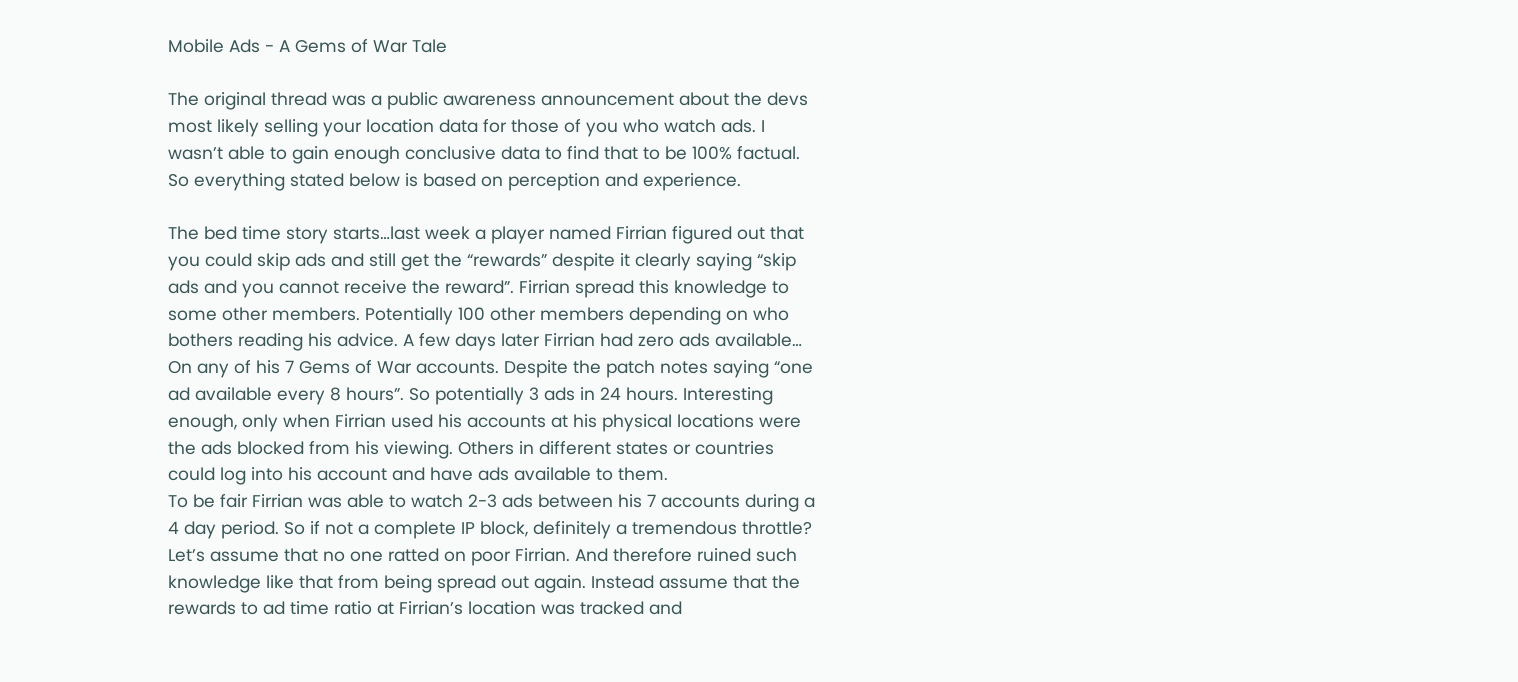Mobile Ads - A Gems of War Tale

The original thread was a public awareness announcement about the devs most likely selling your location data for those of you who watch ads. I wasn’t able to gain enough conclusive data to find that to be 100% factual. So everything stated below is based on perception and experience.

The bed time story starts…last week a player named Firrian figured out that you could skip ads and still get the “rewards” despite it clearly saying “skip ads and you cannot receive the reward”. Firrian spread this knowledge to some other members. Potentially 100 other members depending on who bothers reading his advice. A few days later Firrian had zero ads available… On any of his 7 Gems of War accounts. Despite the patch notes saying “one ad available every 8 hours”. So potentially 3 ads in 24 hours. Interesting enough, only when Firrian used his accounts at his physical locations were the ads blocked from his viewing. Others in different states or countries could log into his account and have ads available to them.
To be fair Firrian was able to watch 2-3 ads between his 7 accounts during a 4 day period. So if not a complete IP block, definitely a tremendous throttle?
Let’s assume that no one ratted on poor Firrian. And therefore ruined such knowledge like that from being spread out again. Instead assume that the rewards to ad time ratio at Firrian’s location was tracked and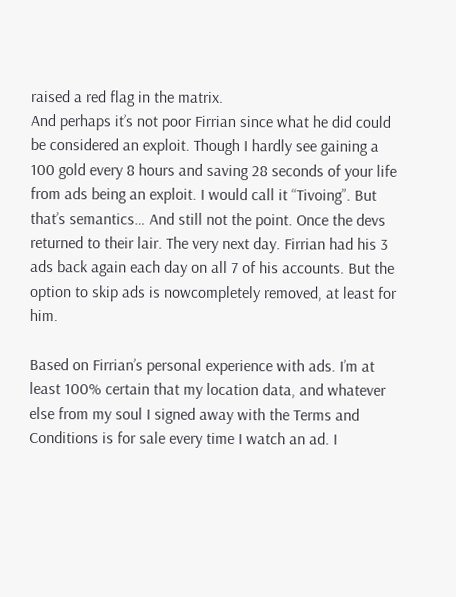raised a red flag in the matrix.
And perhaps it’s not poor Firrian since what he did could be considered an exploit. Though I hardly see gaining a 100 gold every 8 hours and saving 28 seconds of your life from ads being an exploit. I would call it “Tivoing”. But that’s semantics… And still not the point. Once the devs returned to their lair. The very next day. Firrian had his 3 ads back again each day on all 7 of his accounts. But the option to skip ads is nowcompletely removed, at least for him.

Based on Firrian’s personal experience with ads. I’m at least 100% certain that my location data, and whatever else from my soul I signed away with the Terms and Conditions is for sale every time I watch an ad. I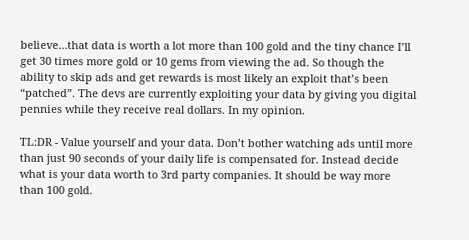believe…that data is worth a lot more than 100 gold and the tiny chance I’ll get 30 times more gold or 10 gems from viewing the ad. So though the ability to skip ads and get rewards is most likely an exploit that’s been “patched”. The devs are currently exploiting your data by giving you digital pennies while they receive real dollars. In my opinion.

TL:DR - Value yourself and your data. Don’t bother watching ads until more than just 90 seconds of your daily life is compensated for. Instead decide what is your data worth to 3rd party companies. It should be way more than 100 gold.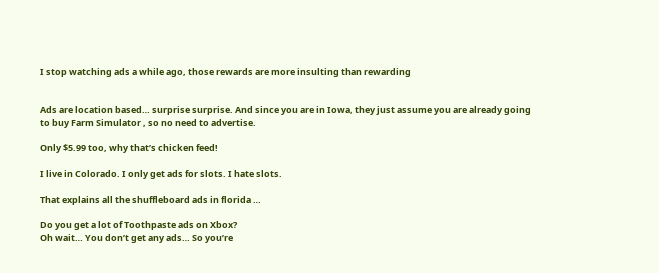I stop watching ads a while ago, those rewards are more insulting than rewarding


Ads are location based… surprise surprise. And since you are in Iowa, they just assume you are already going to buy Farm Simulator , so no need to advertise.

Only $5.99 too, why that’s chicken feed!

I live in Colorado. I only get ads for slots. I hate slots.

That explains all the shuffleboard ads in florida …

Do you get a lot of Toothpaste ads on Xbox?
Oh wait… You don’t get any ads… So you’re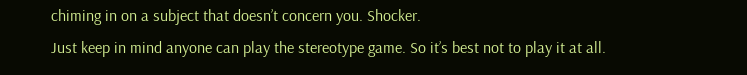chiming in on a subject that doesn’t concern you. Shocker.
Just keep in mind anyone can play the stereotype game. So it’s best not to play it at all.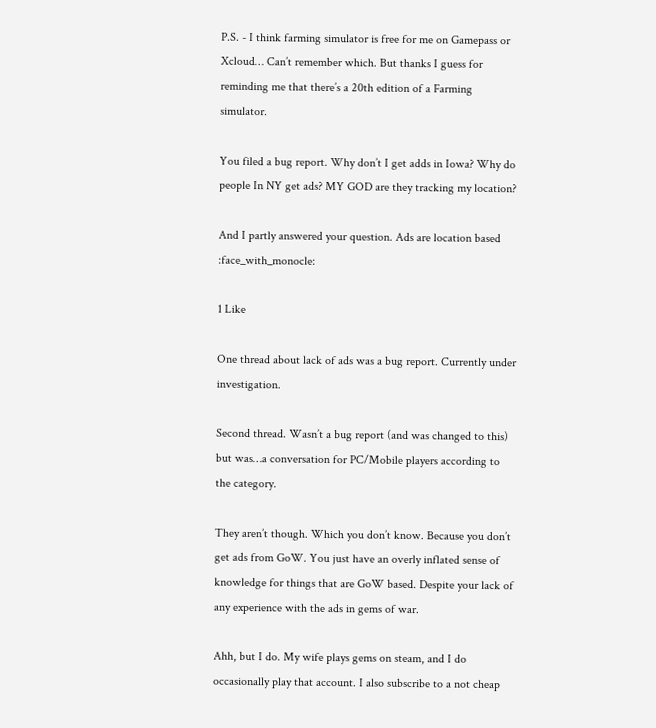P.S. - I think farming simulator is free for me on Gamepass or Xcloud… Can’t remember which. But thanks I guess for reminding me that there’s a 20th edition of a Farming simulator.

You filed a bug report. Why don’t I get adds in Iowa? Why do people In NY get ads? MY GOD are they tracking my location?

And I partly answered your question. Ads are location based :face_with_monocle:

1 Like

One thread about lack of ads was a bug report. Currently under investigation.

Second thread. Wasn’t a bug report (and was changed to this) but was…a conversation for PC/Mobile players according to the category.

They aren’t though. Which you don’t know. Because you don’t get ads from GoW. You just have an overly inflated sense of knowledge for things that are GoW based. Despite your lack of any experience with the ads in gems of war.

Ahh, but I do. My wife plays gems on steam, and I do occasionally play that account. I also subscribe to a not cheap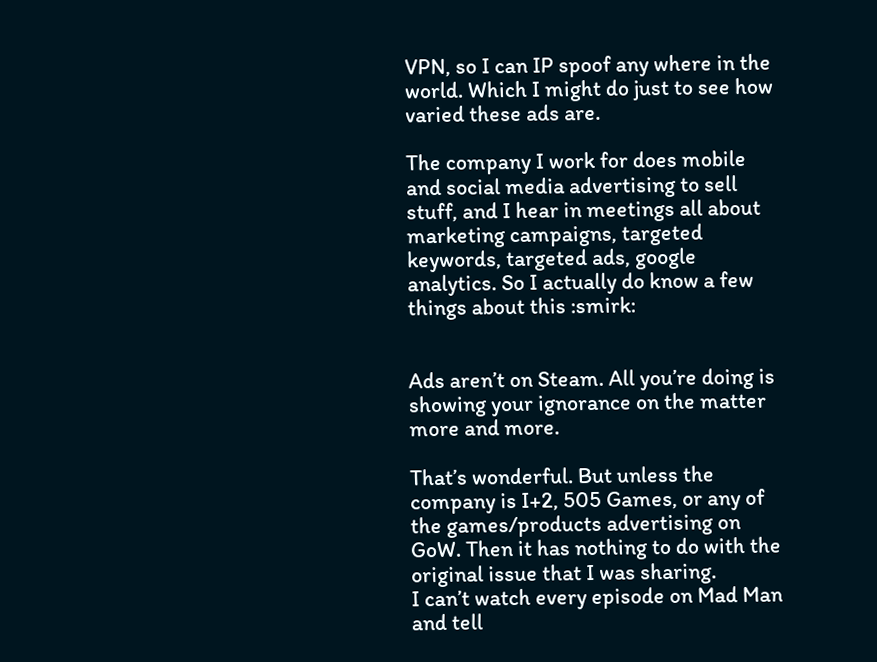VPN, so I can IP spoof any where in the world. Which I might do just to see how varied these ads are.

The company I work for does mobile and social media advertising to sell stuff, and I hear in meetings all about marketing campaigns, targeted keywords, targeted ads, google analytics. So I actually do know a few things about this :smirk:


Ads aren’t on Steam. All you’re doing is showing your ignorance on the matter more and more.

That’s wonderful. But unless the company is I+2, 505 Games, or any of the games/products advertising on GoW. Then it has nothing to do with the original issue that I was sharing.
I can’t watch every episode on Mad Man and tell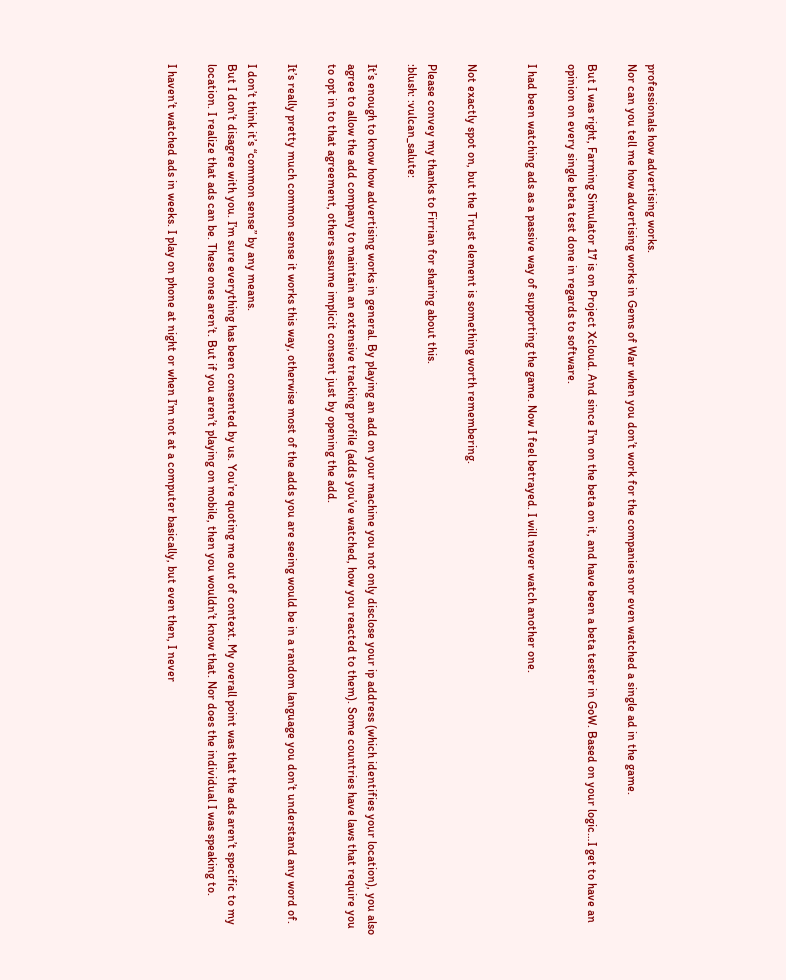professionals how advertising works.
Nor can you tell me how advertising works in Gems of War when you don’t work for the companies nor even watched a single ad in the game.

But I was right, Farming Simulator 17 is on Project Xcloud. And since I’m on the beta on it, and have been a beta tester in GoW. Based on your logic…I get to have an opinion on every single beta test done in regards to software.

I had been watching ads as a passive way of supporting the game. Now I feel betrayed. I will never watch another one.


Not exactly spot on, but the Trust element is something worth remembering.

Please convey my thanks to Firrian for sharing about this.
:blush: :vulcan_salute:

It’s enough to know how advertising works in general. By playing an add on your machine you not only disclose your ip address (which identifies your location), you also agree to allow the add company to maintain an extensive tracking profile (adds you’ve watched, how you reacted to them). Some countries have laws that require you to opt in to that agreement, others assume implicit consent just by opening the add.

It’s really pretty much common sense it works this way, otherwise most of the adds you are seeing would be in a random language you don’t understand any word of.

I don’t think it’s “common sense” by any means.
But I don’t disagree with you. I’m sure everything has been consented by us. You’re quoting me out of context. My overall point was that the ads aren’t specific to my location. I realize that ads can be. These ones aren’t. But if you aren’t playing on mobile, then you wouldn’t know that. Nor does the individual I was speaking to.

I haven’t watched ads in weeks. I play on phone at night or when I’m not at a computer basically, but even then, I never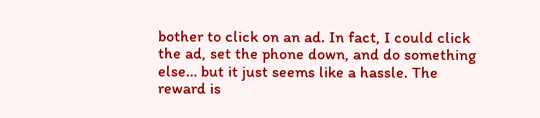bother to click on an ad. In fact, I could click the ad, set the phone down, and do something else… but it just seems like a hassle. The reward is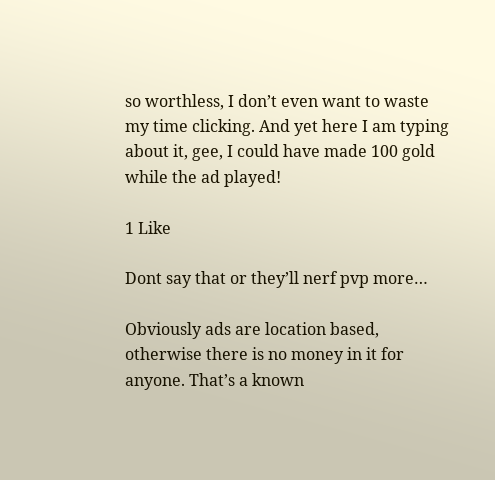so worthless, I don’t even want to waste my time clicking. And yet here I am typing about it, gee, I could have made 100 gold while the ad played!

1 Like

Dont say that or they’ll nerf pvp more…

Obviously ads are location based, otherwise there is no money in it for anyone. That’s a known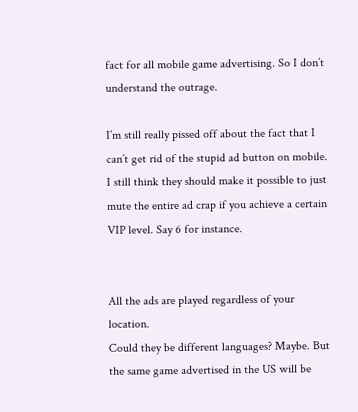fact for all mobile game advertising. So I don’t understand the outrage.

I’m still really pissed off about the fact that I can’t get rid of the stupid ad button on mobile. I still think they should make it possible to just mute the entire ad crap if you achieve a certain VIP level. Say 6 for instance.


All the ads are played regardless of your location.
Could they be different languages? Maybe. But the same game advertised in the US will be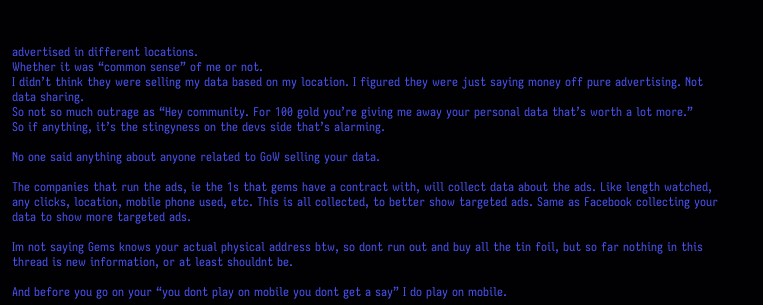advertised in different locations.
Whether it was “common sense” of me or not.
I didn’t think they were selling my data based on my location. I figured they were just saying money off pure advertising. Not data sharing.
So not so much outrage as “Hey community. For 100 gold you’re giving me away your personal data that’s worth a lot more.”
So if anything, it’s the stingyness on the devs side that’s alarming.

No one said anything about anyone related to GoW selling your data.

The companies that run the ads, ie the 1s that gems have a contract with, will collect data about the ads. Like length watched, any clicks, location, mobile phone used, etc. This is all collected, to better show targeted ads. Same as Facebook collecting your data to show more targeted ads.

Im not saying Gems knows your actual physical address btw, so dont run out and buy all the tin foil, but so far nothing in this thread is new information, or at least shouldnt be.

And before you go on your “you dont play on mobile you dont get a say” I do play on mobile.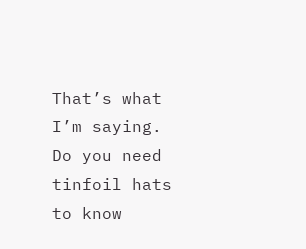That’s what I’m saying. Do you need tinfoil hats to know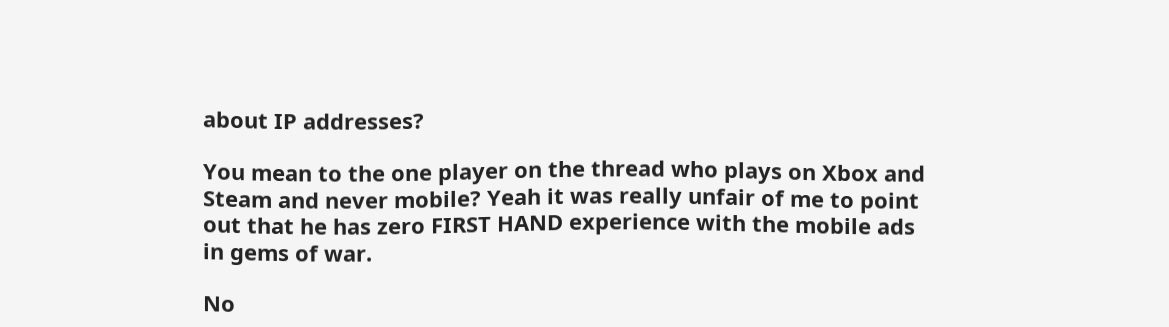about IP addresses?

You mean to the one player on the thread who plays on Xbox and Steam and never mobile? Yeah it was really unfair of me to point out that he has zero FIRST HAND experience with the mobile ads in gems of war.

No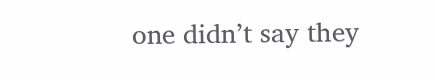one didn’t say they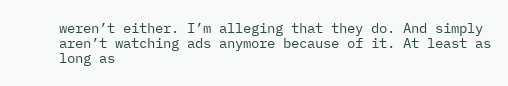weren’t either. I’m alleging that they do. And simply aren’t watching ads anymore because of it. At least as long as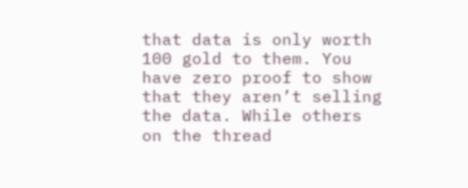that data is only worth 100 gold to them. You have zero proof to show that they aren’t selling the data. While others on the thread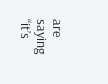are saying “it’s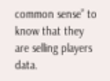common sense” to know that they are selling players data.